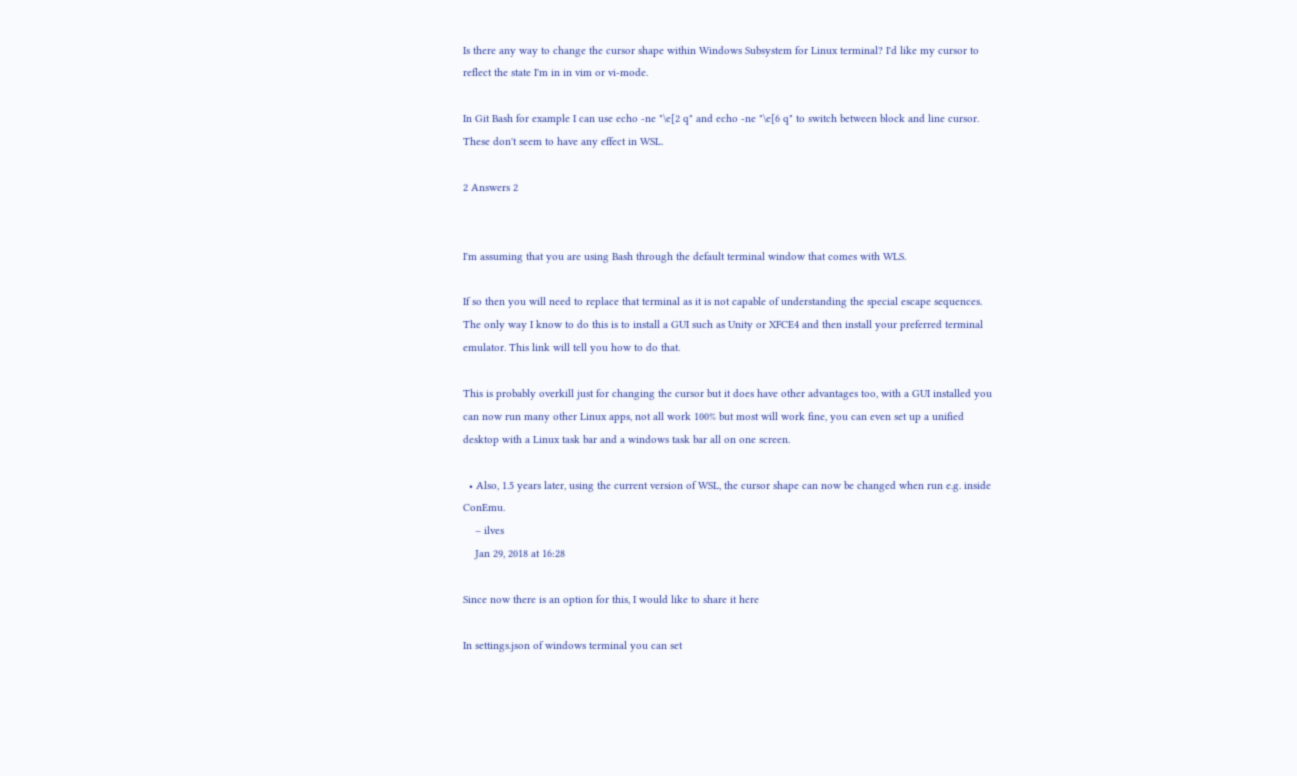Is there any way to change the cursor shape within Windows Subsystem for Linux terminal? I'd like my cursor to reflect the state I'm in in vim or vi-mode.

In Git Bash for example I can use echo -ne "\e[2 q" and echo -ne "\e[6 q" to switch between block and line cursor. These don't seem to have any effect in WSL.

2 Answers 2


I'm assuming that you are using Bash through the default terminal window that comes with WLS.

If so then you will need to replace that terminal as it is not capable of understanding the special escape sequences. The only way I know to do this is to install a GUI such as Unity or XFCE4 and then install your preferred terminal emulator. This link will tell you how to do that.

This is probably overkill just for changing the cursor but it does have other advantages too, with a GUI installed you can now run many other Linux apps, not all work 100% but most will work fine, you can even set up a unified desktop with a Linux task bar and a windows task bar all on one screen.

  • Also, 1.5 years later, using the current version of WSL, the cursor shape can now be changed when run e.g. inside ConEmu.
    – ilves
    Jan 29, 2018 at 16:28

Since now there is an option for this, I would like to share it here

In settings.json of windows terminal you can set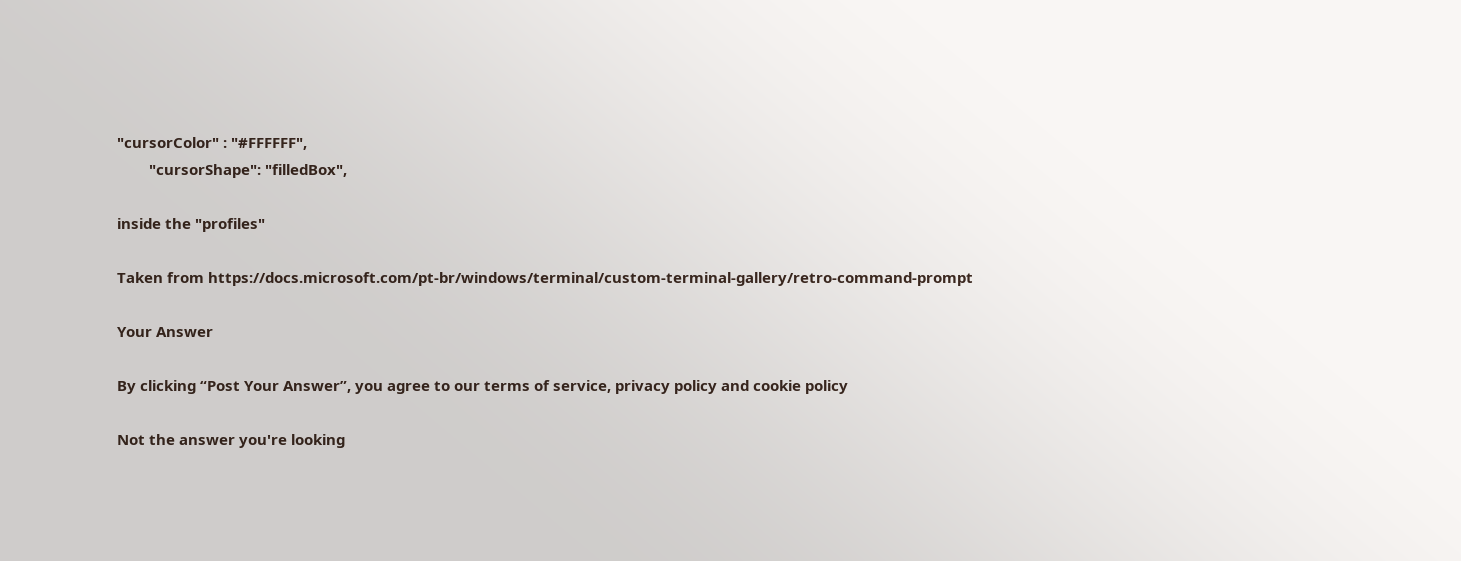"cursorColor" : "#FFFFFF",
        "cursorShape": "filledBox",

inside the "profiles"

Taken from https://docs.microsoft.com/pt-br/windows/terminal/custom-terminal-gallery/retro-command-prompt

Your Answer

By clicking “Post Your Answer”, you agree to our terms of service, privacy policy and cookie policy

Not the answer you're looking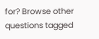for? Browse other questions tagged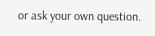or ask your own question.